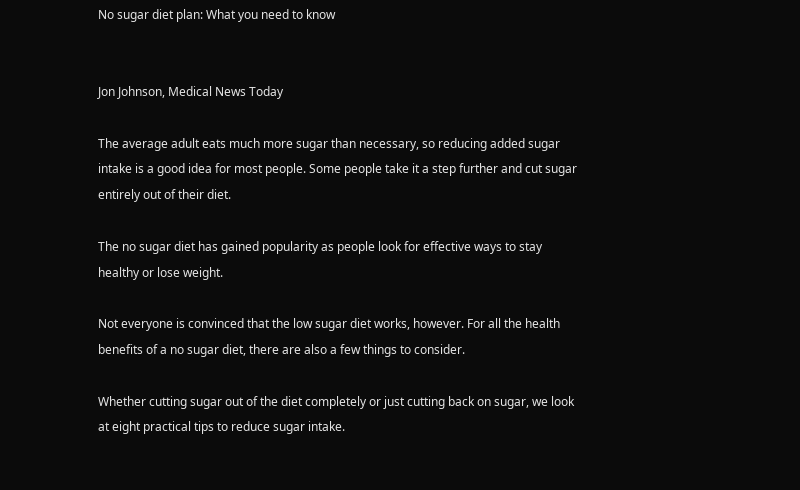No sugar diet plan: What you need to know


Jon Johnson, Medical News Today

The average adult eats much more sugar than necessary, so reducing added sugar intake is a good idea for most people. Some people take it a step further and cut sugar entirely out of their diet.

The no sugar diet has gained popularity as people look for effective ways to stay healthy or lose weight.

Not everyone is convinced that the low sugar diet works, however. For all the health benefits of a no sugar diet, there are also a few things to consider.

Whether cutting sugar out of the diet completely or just cutting back on sugar, we look at eight practical tips to reduce sugar intake.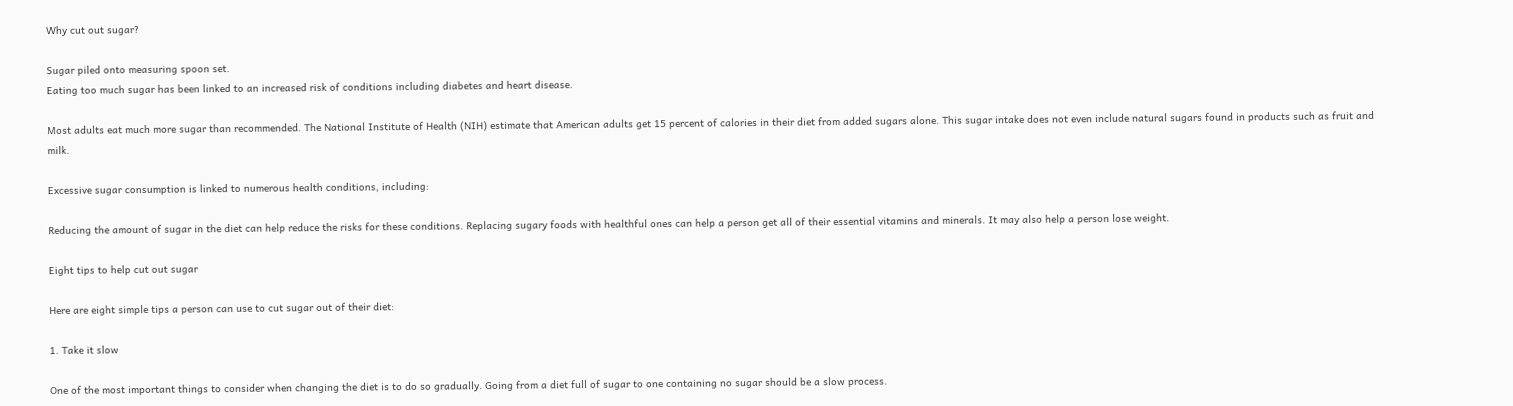Why cut out sugar?

Sugar piled onto measuring spoon set.
Eating too much sugar has been linked to an increased risk of conditions including diabetes and heart disease.

Most adults eat much more sugar than recommended. The National Institute of Health (NIH) estimate that American adults get 15 percent of calories in their diet from added sugars alone. This sugar intake does not even include natural sugars found in products such as fruit and milk.

Excessive sugar consumption is linked to numerous health conditions, including:

Reducing the amount of sugar in the diet can help reduce the risks for these conditions. Replacing sugary foods with healthful ones can help a person get all of their essential vitamins and minerals. It may also help a person lose weight.

Eight tips to help cut out sugar

Here are eight simple tips a person can use to cut sugar out of their diet:

1. Take it slow

One of the most important things to consider when changing the diet is to do so gradually. Going from a diet full of sugar to one containing no sugar should be a slow process.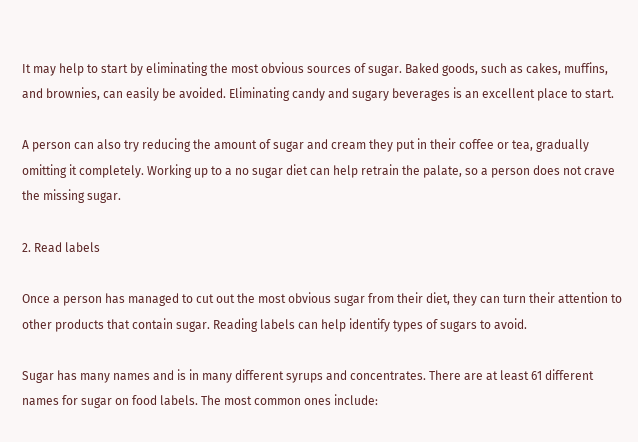It may help to start by eliminating the most obvious sources of sugar. Baked goods, such as cakes, muffins, and brownies, can easily be avoided. Eliminating candy and sugary beverages is an excellent place to start.

A person can also try reducing the amount of sugar and cream they put in their coffee or tea, gradually omitting it completely. Working up to a no sugar diet can help retrain the palate, so a person does not crave the missing sugar.

2. Read labels

Once a person has managed to cut out the most obvious sugar from their diet, they can turn their attention to other products that contain sugar. Reading labels can help identify types of sugars to avoid.

Sugar has many names and is in many different syrups and concentrates. There are at least 61 different names for sugar on food labels. The most common ones include: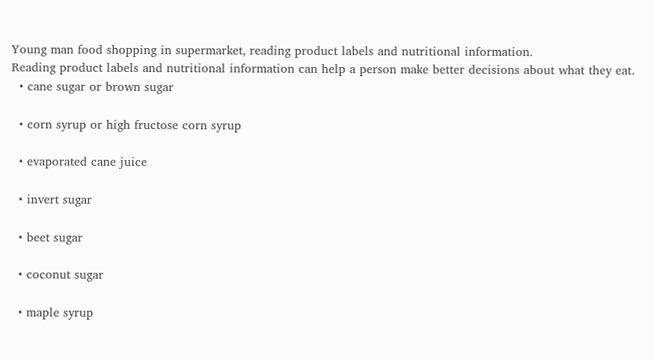Young man food shopping in supermarket, reading product labels and nutritional information.
Reading product labels and nutritional information can help a person make better decisions about what they eat.
  • cane sugar or brown sugar

  • corn syrup or high fructose corn syrup

  • evaporated cane juice

  • invert sugar

  • beet sugar

  • coconut sugar

  • maple syrup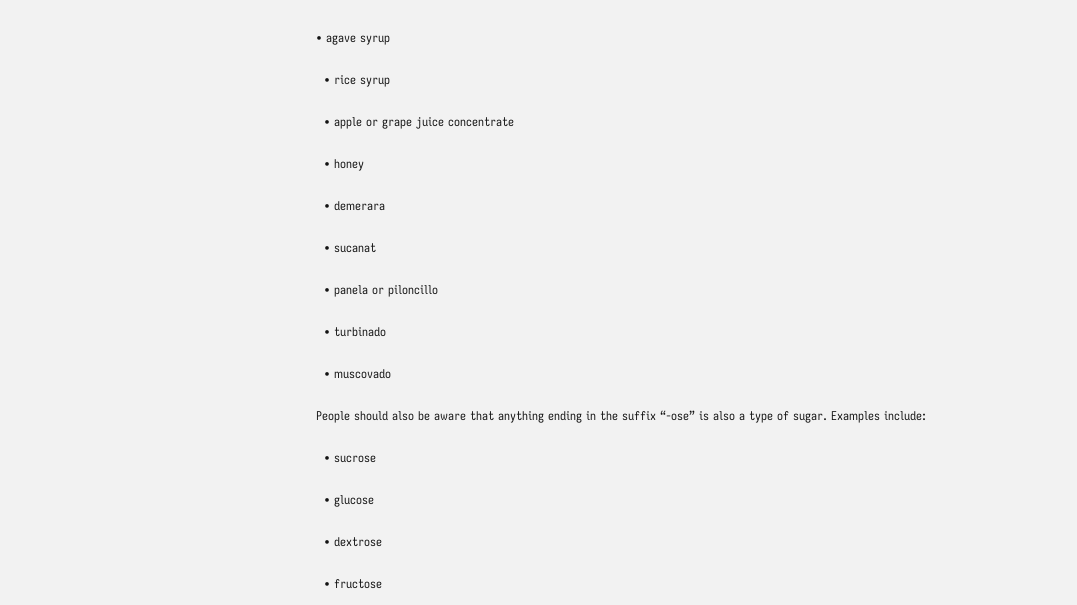• agave syrup

  • rice syrup

  • apple or grape juice concentrate

  • honey

  • demerara

  • sucanat

  • panela or piloncillo

  • turbinado

  • muscovado

People should also be aware that anything ending in the suffix “-ose” is also a type of sugar. Examples include:

  • sucrose

  • glucose

  • dextrose

  • fructose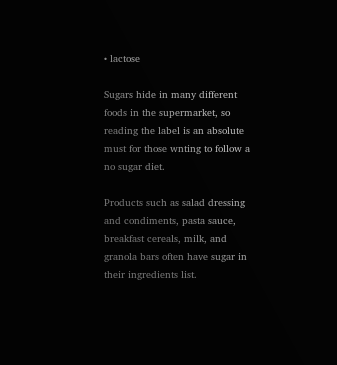• lactose

Sugars hide in many different foods in the supermarket, so reading the label is an absolute must for those wnting to follow a no sugar diet.

Products such as salad dressing and condiments, pasta sauce, breakfast cereals, milk, and granola bars often have sugar in their ingredients list.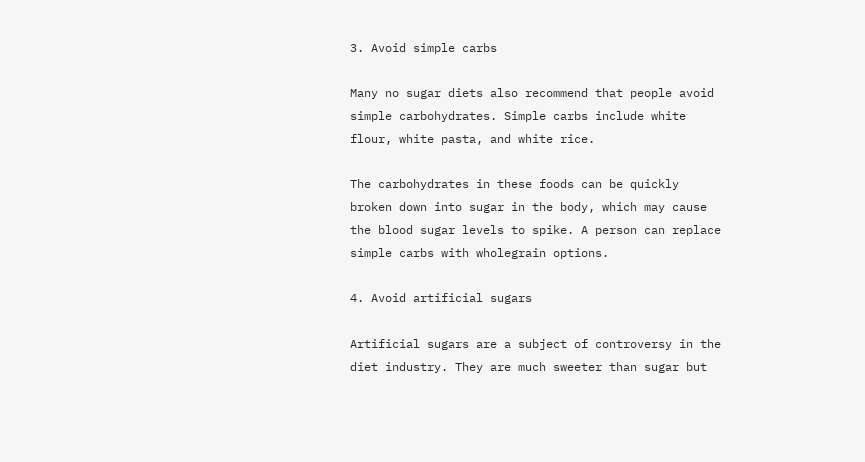3. Avoid simple carbs

Many no sugar diets also recommend that people avoid simple carbohydrates. Simple carbs include white flour, white pasta, and white rice.

The carbohydrates in these foods can be quickly broken down into sugar in the body, which may cause the blood sugar levels to spike. A person can replace simple carbs with wholegrain options.

4. Avoid artificial sugars

Artificial sugars are a subject of controversy in the diet industry. They are much sweeter than sugar but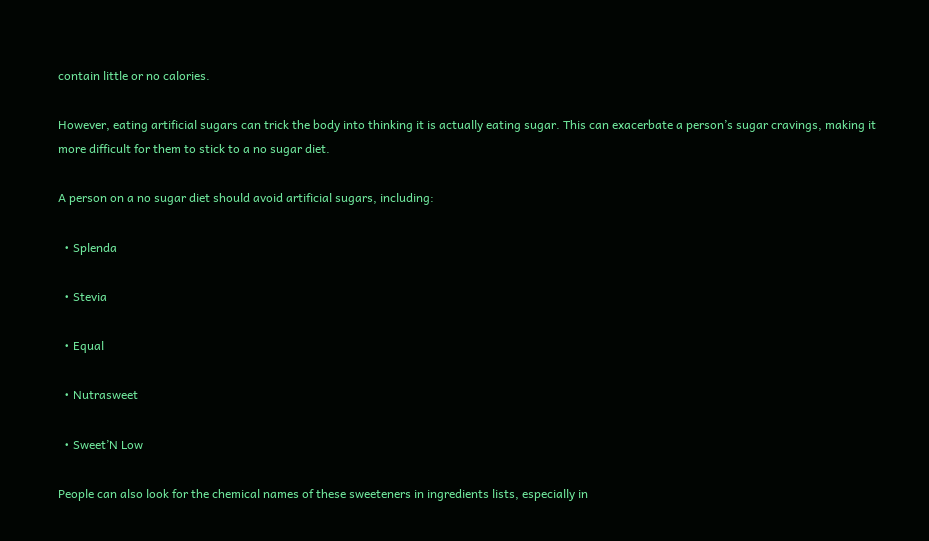contain little or no calories.

However, eating artificial sugars can trick the body into thinking it is actually eating sugar. This can exacerbate a person’s sugar cravings, making it more difficult for them to stick to a no sugar diet.

A person on a no sugar diet should avoid artificial sugars, including:

  • Splenda

  • Stevia

  • Equal

  • Nutrasweet

  • Sweet’N Low

People can also look for the chemical names of these sweeteners in ingredients lists, especially in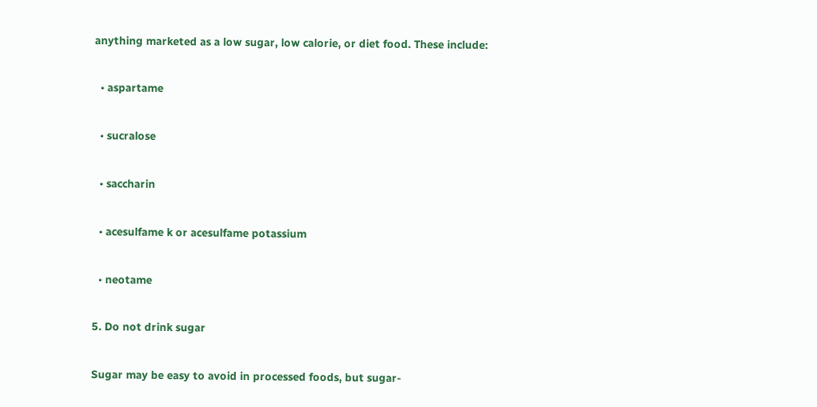anything marketed as a low sugar, low calorie, or diet food. These include:

  • aspartame

  • sucralose

  • saccharin

  • acesulfame k or acesulfame potassium

  • neotame

5. Do not drink sugar

Sugar may be easy to avoid in processed foods, but sugar-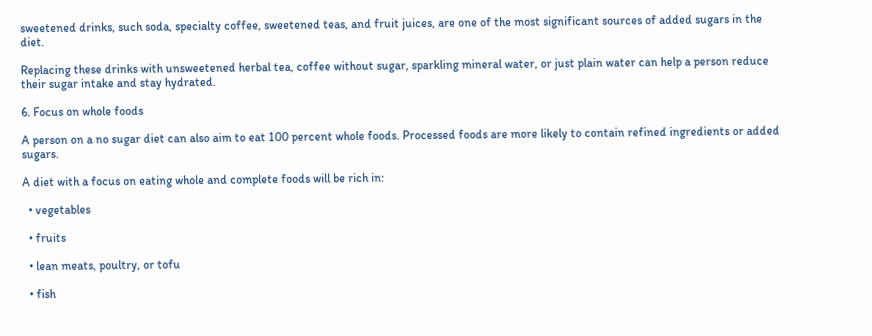sweetened drinks, such soda, specialty coffee, sweetened teas, and fruit juices, are one of the most significant sources of added sugars in the diet.

Replacing these drinks with unsweetened herbal tea, coffee without sugar, sparkling mineral water, or just plain water can help a person reduce their sugar intake and stay hydrated.

6. Focus on whole foods

A person on a no sugar diet can also aim to eat 100 percent whole foods. Processed foods are more likely to contain refined ingredients or added sugars.

A diet with a focus on eating whole and complete foods will be rich in:

  • vegetables

  • fruits

  • lean meats, poultry, or tofu

  • fish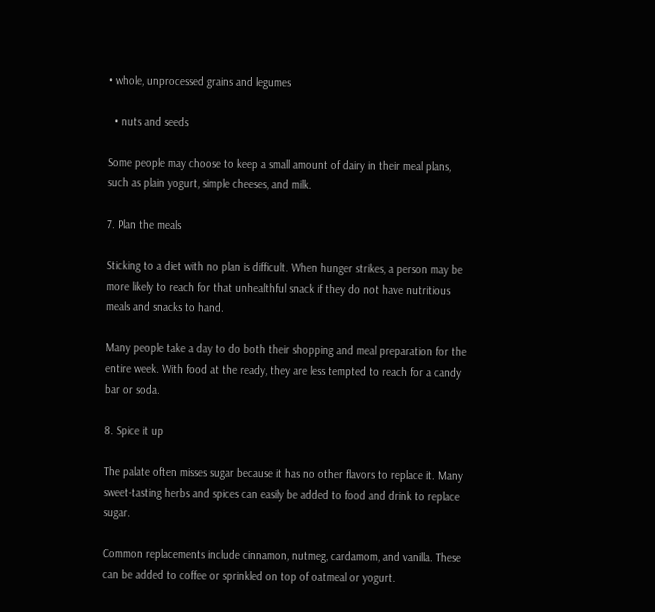• whole, unprocessed grains and legumes

  • nuts and seeds

Some people may choose to keep a small amount of dairy in their meal plans, such as plain yogurt, simple cheeses, and milk.

7. Plan the meals

Sticking to a diet with no plan is difficult. When hunger strikes, a person may be more likely to reach for that unhealthful snack if they do not have nutritious meals and snacks to hand.

Many people take a day to do both their shopping and meal preparation for the entire week. With food at the ready, they are less tempted to reach for a candy bar or soda.

8. Spice it up

The palate often misses sugar because it has no other flavors to replace it. Many sweet-tasting herbs and spices can easily be added to food and drink to replace sugar.

Common replacements include cinnamon, nutmeg, cardamom, and vanilla. These can be added to coffee or sprinkled on top of oatmeal or yogurt.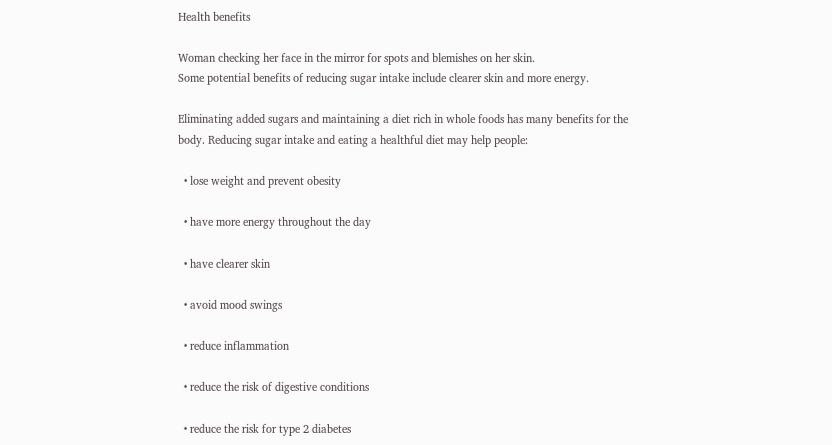Health benefits

Woman checking her face in the mirror for spots and blemishes on her skin.
Some potential benefits of reducing sugar intake include clearer skin and more energy.

Eliminating added sugars and maintaining a diet rich in whole foods has many benefits for the body. Reducing sugar intake and eating a healthful diet may help people:

  • lose weight and prevent obesity

  • have more energy throughout the day

  • have clearer skin

  • avoid mood swings

  • reduce inflammation

  • reduce the risk of digestive conditions

  • reduce the risk for type 2 diabetes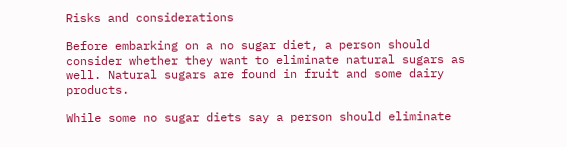Risks and considerations

Before embarking on a no sugar diet, a person should consider whether they want to eliminate natural sugars as well. Natural sugars are found in fruit and some dairy products.

While some no sugar diets say a person should eliminate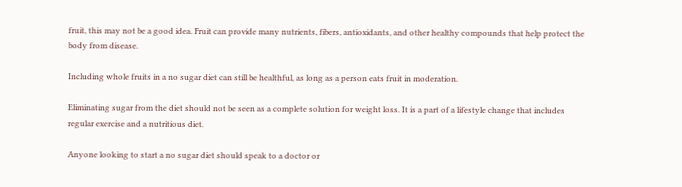fruit, this may not be a good idea. Fruit can provide many nutrients, fibers, antioxidants, and other healthy compounds that help protect the body from disease.

Including whole fruits in a no sugar diet can still be healthful, as long as a person eats fruit in moderation.

Eliminating sugar from the diet should not be seen as a complete solution for weight loss. It is a part of a lifestyle change that includes regular exercise and a nutritious diet.

Anyone looking to start a no sugar diet should speak to a doctor or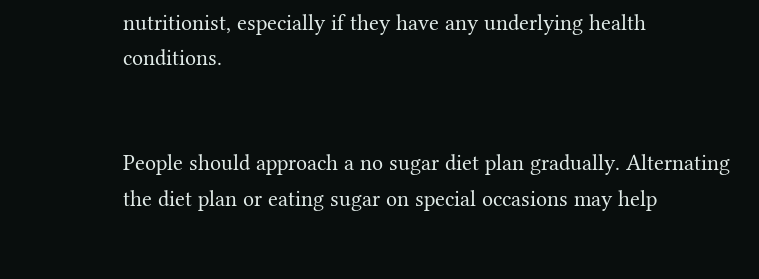nutritionist, especially if they have any underlying health conditions.


People should approach a no sugar diet plan gradually. Alternating the diet plan or eating sugar on special occasions may help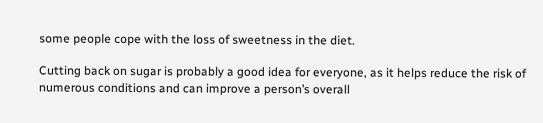some people cope with the loss of sweetness in the diet.

Cutting back on sugar is probably a good idea for everyone, as it helps reduce the risk of numerous conditions and can improve a person’s overall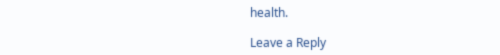health.

Leave a Reply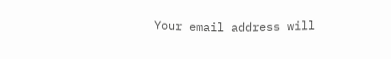Your email address will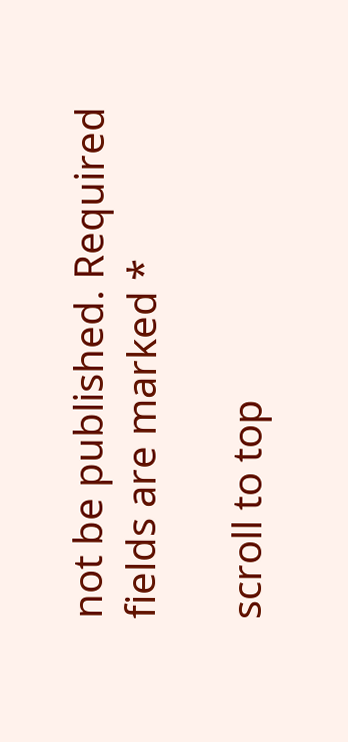not be published. Required fields are marked *

scroll to top